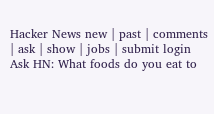Hacker News new | past | comments | ask | show | jobs | submit login
Ask HN: What foods do you eat to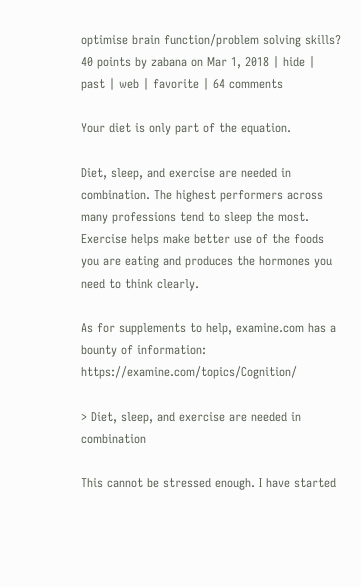optimise brain function/problem solving skills?
40 points by zabana on Mar 1, 2018 | hide | past | web | favorite | 64 comments

Your diet is only part of the equation.

Diet, sleep, and exercise are needed in combination. The highest performers across many professions tend to sleep the most. Exercise helps make better use of the foods you are eating and produces the hormones you need to think clearly.

As for supplements to help, examine.com has a bounty of information: https://examine.com/topics/Cognition/

> Diet, sleep, and exercise are needed in combination

This cannot be stressed enough. I have started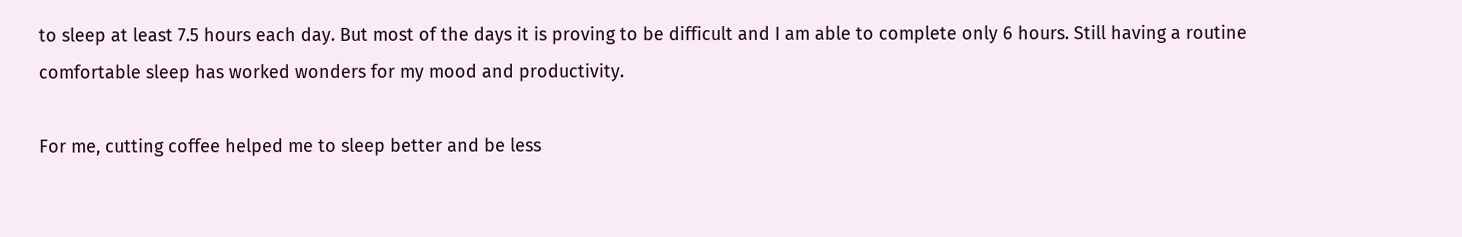to sleep at least 7.5 hours each day. But most of the days it is proving to be difficult and I am able to complete only 6 hours. Still having a routine comfortable sleep has worked wonders for my mood and productivity.

For me, cutting coffee helped me to sleep better and be less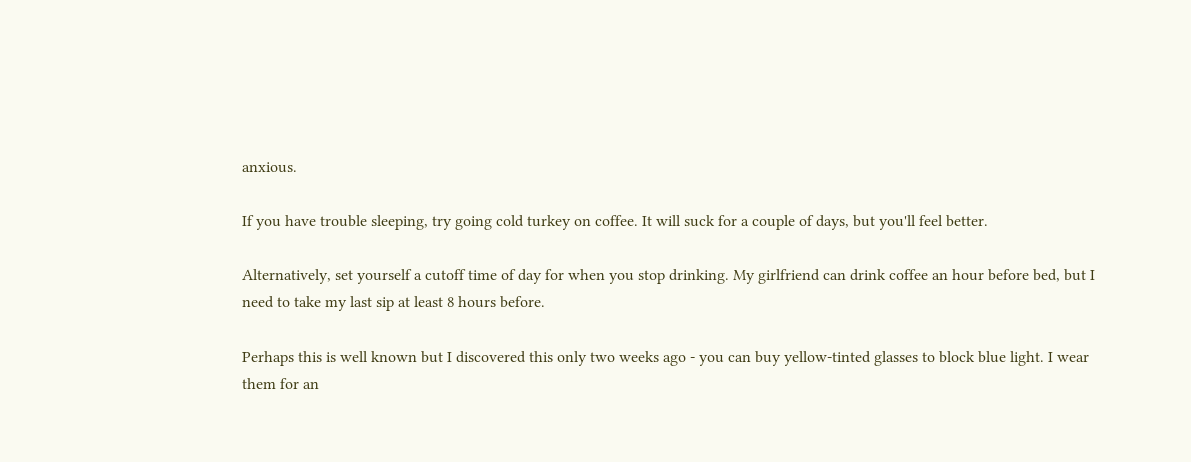anxious.

If you have trouble sleeping, try going cold turkey on coffee. It will suck for a couple of days, but you'll feel better.

Alternatively, set yourself a cutoff time of day for when you stop drinking. My girlfriend can drink coffee an hour before bed, but I need to take my last sip at least 8 hours before.

Perhaps this is well known but I discovered this only two weeks ago - you can buy yellow-tinted glasses to block blue light. I wear them for an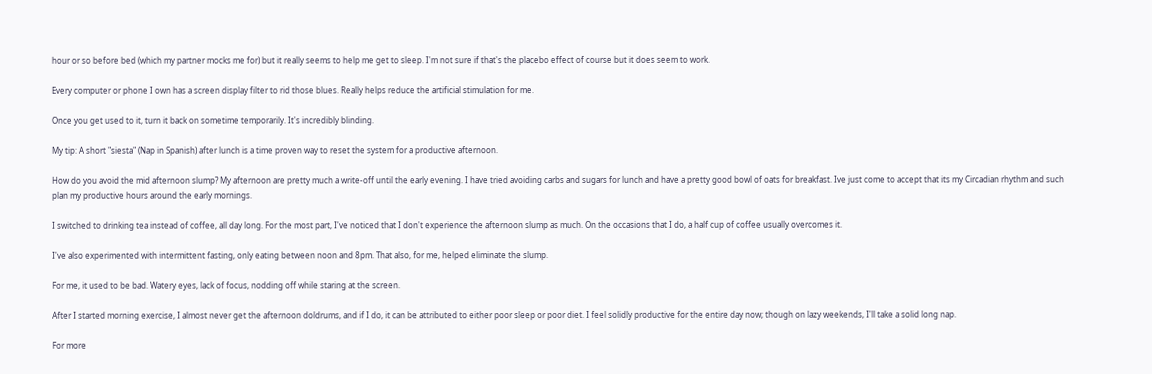hour or so before bed (which my partner mocks me for) but it really seems to help me get to sleep. I'm not sure if that's the placebo effect of course but it does seem to work.

Every computer or phone I own has a screen display filter to rid those blues. Really helps reduce the artificial stimulation for me.

Once you get used to it, turn it back on sometime temporarily. It's incredibly blinding.

My tip: A short "siesta" (Nap in Spanish) after lunch is a time proven way to reset the system for a productive afternoon.

How do you avoid the mid afternoon slump? My afternoon are pretty much a write-off until the early evening. I have tried avoiding carbs and sugars for lunch and have a pretty good bowl of oats for breakfast. Ive just come to accept that its my Circadian rhythm and such plan my productive hours around the early mornings.

I switched to drinking tea instead of coffee, all day long. For the most part, I've noticed that I don't experience the afternoon slump as much. On the occasions that I do, a half cup of coffee usually overcomes it.

I've also experimented with intermittent fasting, only eating between noon and 8pm. That also, for me, helped eliminate the slump.

For me, it used to be bad. Watery eyes, lack of focus, nodding off while staring at the screen.

After I started morning exercise, I almost never get the afternoon doldrums, and if I do, it can be attributed to either poor sleep or poor diet. I feel solidly productive for the entire day now; though on lazy weekends, I'll take a solid long nap.

For more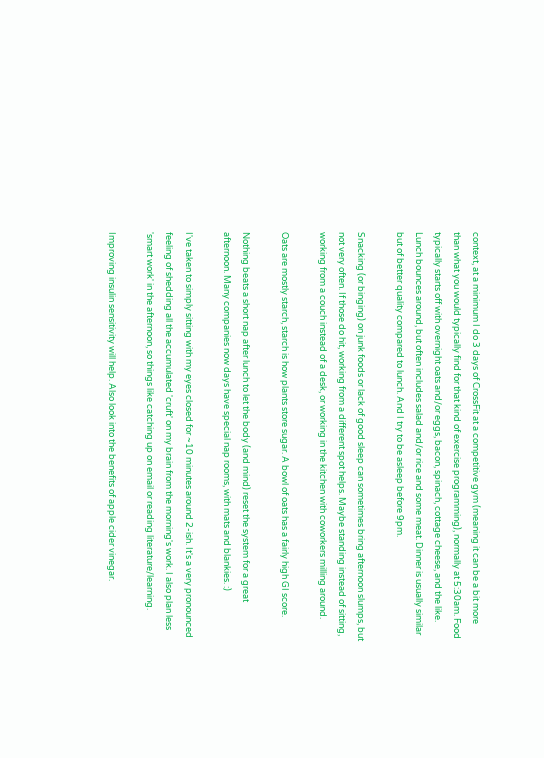context, at a minimum I do 3 days of CrossFit at a competitive gym (meaning it can be a bit more than what you would typically find for that kind of exercise programming), normally at 5:30am. Food typically starts off with overnight oats and/or eggs, bacon, spinach, cottage cheese, and the like. Lunch bounces around, but often includes salad and/or rice and some meat. Dinner is usually similar but of better quality compared to lunch. And I try to be asleep before 9pm.

Snacking (or binging) on junk foods or lack of good sleep can sometimes bring afternoon slumps, but not very often. If those do hit, working from a different spot helps. Maybe standing instead of sitting, working from a couch instead of a desk, or working in the kitchen with coworkers milling around.

Oats are mostly starch, starch is how plants store sugar. A bowl of oats has a fairly high GI score.

Nothing beats a short nap after lunch to let the body (and mind) reset the system for a great afternoon. Many companies now days have special nap rooms, with mats and blankies. :)

I've taken to simply sitting with my eyes closed for ~10 minutes around 2-ish. It's a very pronounced feeling of shedding all the accumulated 'cruft' on my brain from the morning's work. I also plan less 'smart work' in the afternoon, so things like catching up on email or reading literature/learning.

Improving insulin sensitivity will help. Also look into the benefits of apple cider vinegar.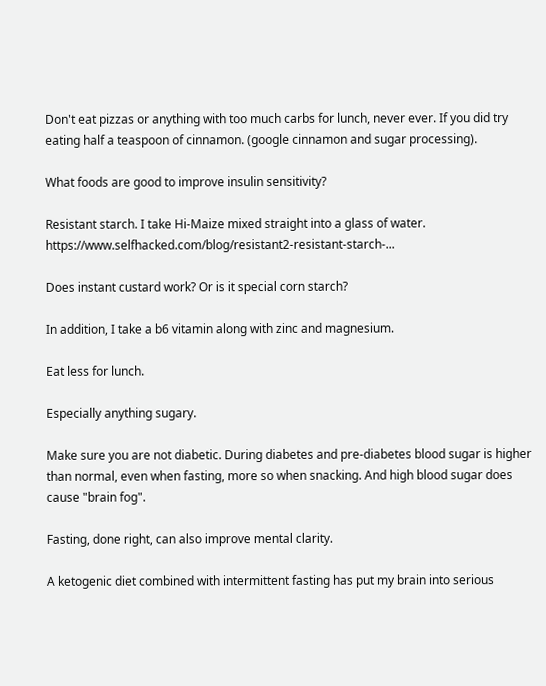Don't eat pizzas or anything with too much carbs for lunch, never ever. If you did try eating half a teaspoon of cinnamon. (google cinnamon and sugar processing).

What foods are good to improve insulin sensitivity?

Resistant starch. I take Hi-Maize mixed straight into a glass of water. https://www.selfhacked.com/blog/resistant2-resistant-starch-...

Does instant custard work? Or is it special corn starch?

In addition, I take a b6 vitamin along with zinc and magnesium.

Eat less for lunch.

Especially anything sugary.

Make sure you are not diabetic. During diabetes and pre-diabetes blood sugar is higher than normal, even when fasting, more so when snacking. And high blood sugar does cause "brain fog".

Fasting, done right, can also improve mental clarity.

A ketogenic diet combined with intermittent fasting has put my brain into serious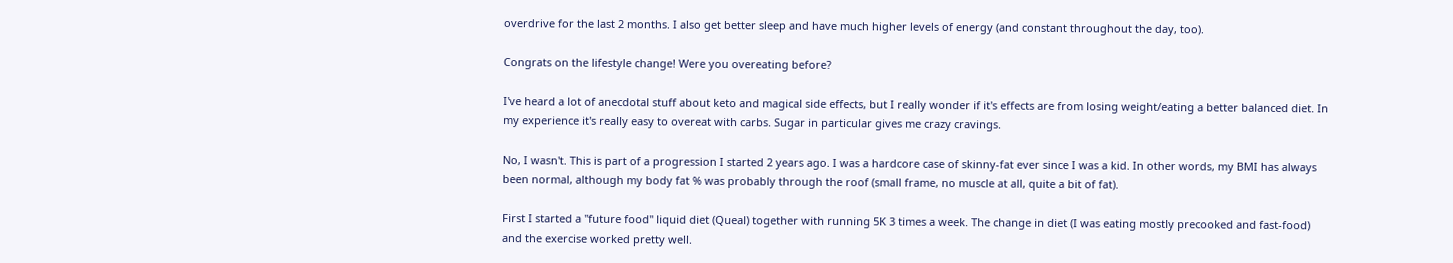overdrive for the last 2 months. I also get better sleep and have much higher levels of energy (and constant throughout the day, too).

Congrats on the lifestyle change! Were you overeating before?

I've heard a lot of anecdotal stuff about keto and magical side effects, but I really wonder if it's effects are from losing weight/eating a better balanced diet. In my experience it's really easy to overeat with carbs. Sugar in particular gives me crazy cravings.

No, I wasn't. This is part of a progression I started 2 years ago. I was a hardcore case of skinny-fat ever since I was a kid. In other words, my BMI has always been normal, although my body fat % was probably through the roof (small frame, no muscle at all, quite a bit of fat).

First I started a "future food" liquid diet (Queal) together with running 5K 3 times a week. The change in diet (I was eating mostly precooked and fast-food) and the exercise worked pretty well.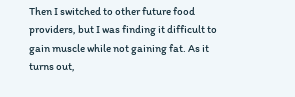Then I switched to other future food providers, but I was finding it difficult to gain muscle while not gaining fat. As it turns out,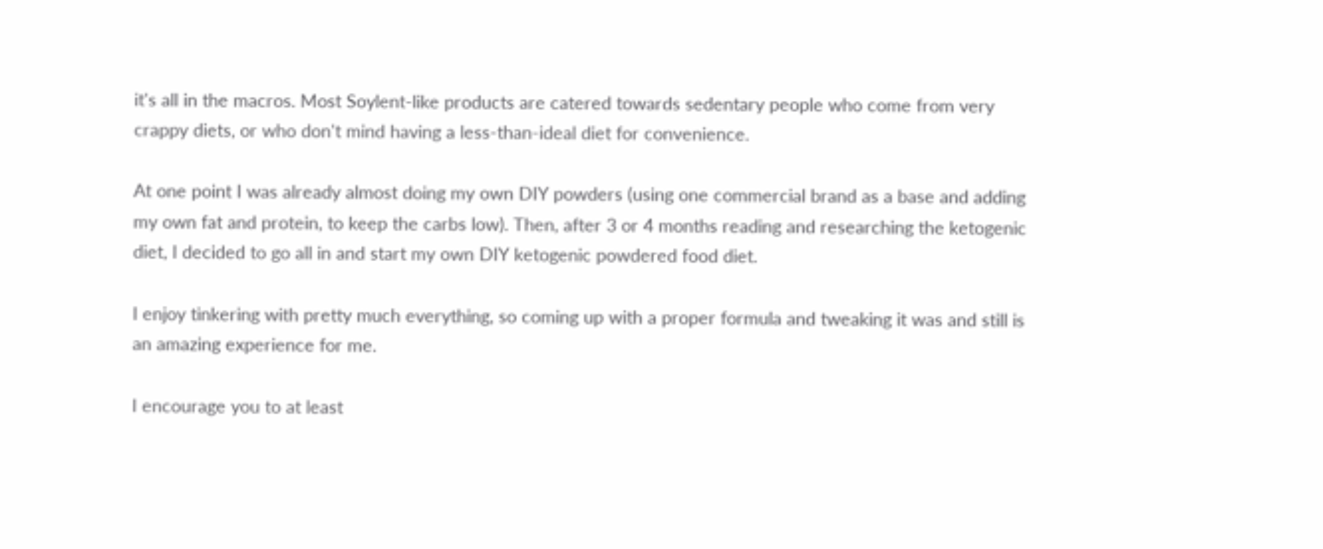it's all in the macros. Most Soylent-like products are catered towards sedentary people who come from very crappy diets, or who don't mind having a less-than-ideal diet for convenience.

At one point I was already almost doing my own DIY powders (using one commercial brand as a base and adding my own fat and protein, to keep the carbs low). Then, after 3 or 4 months reading and researching the ketogenic diet, I decided to go all in and start my own DIY ketogenic powdered food diet.

I enjoy tinkering with pretty much everything, so coming up with a proper formula and tweaking it was and still is an amazing experience for me.

I encourage you to at least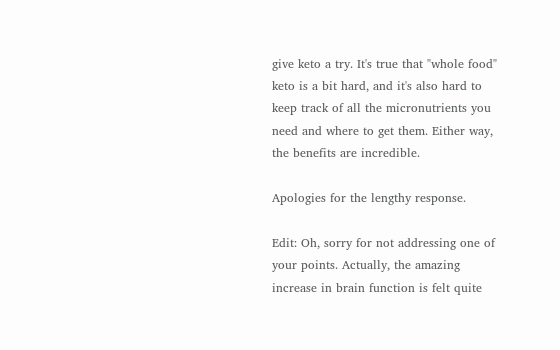give keto a try. It's true that "whole food" keto is a bit hard, and it's also hard to keep track of all the micronutrients you need and where to get them. Either way, the benefits are incredible.

Apologies for the lengthy response.

Edit: Oh, sorry for not addressing one of your points. Actually, the amazing increase in brain function is felt quite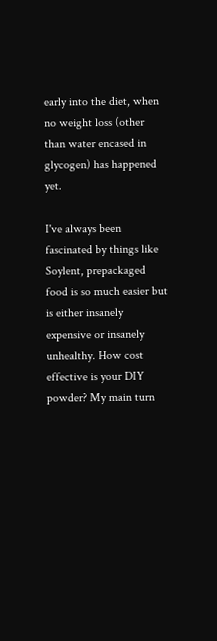early into the diet, when no weight loss (other than water encased in glycogen) has happened yet.

I've always been fascinated by things like Soylent, prepackaged food is so much easier but is either insanely expensive or insanely unhealthy. How cost effective is your DIY powder? My main turn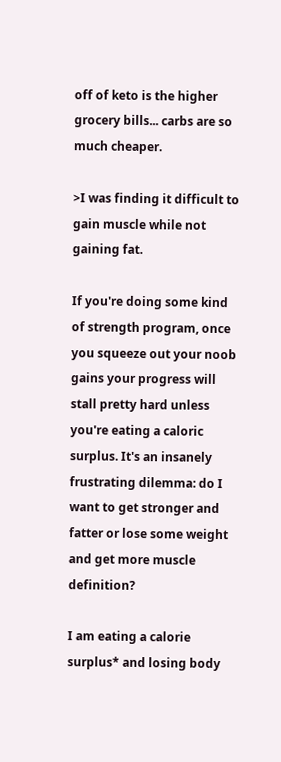off of keto is the higher grocery bills... carbs are so much cheaper.

>I was finding it difficult to gain muscle while not gaining fat.

If you're doing some kind of strength program, once you squeeze out your noob gains your progress will stall pretty hard unless you're eating a caloric surplus. It's an insanely frustrating dilemma: do I want to get stronger and fatter or lose some weight and get more muscle definition?

I am eating a calorie surplus* and losing body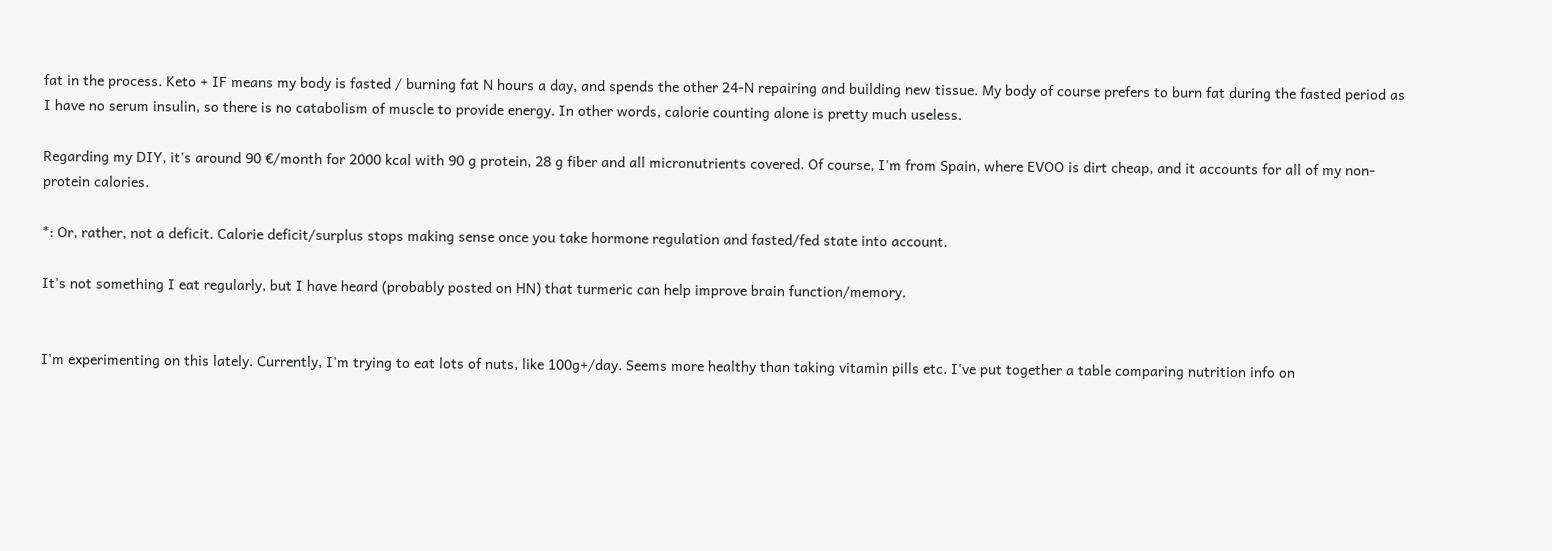fat in the process. Keto + IF means my body is fasted / burning fat N hours a day, and spends the other 24-N repairing and building new tissue. My body of course prefers to burn fat during the fasted period as I have no serum insulin, so there is no catabolism of muscle to provide energy. In other words, calorie counting alone is pretty much useless.

Regarding my DIY, it's around 90 €/month for 2000 kcal with 90 g protein, 28 g fiber and all micronutrients covered. Of course, I'm from Spain, where EVOO is dirt cheap, and it accounts for all of my non-protein calories.

*: Or, rather, not a deficit. Calorie deficit/surplus stops making sense once you take hormone regulation and fasted/fed state into account.

It's not something I eat regularly, but I have heard (probably posted on HN) that turmeric can help improve brain function/memory.


I'm experimenting on this lately. Currently, I'm trying to eat lots of nuts, like 100g+/day. Seems more healthy than taking vitamin pills etc. I've put together a table comparing nutrition info on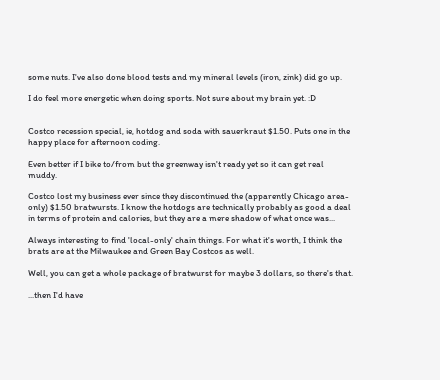some nuts. I've also done blood tests and my mineral levels (iron, zink) did go up.

I do feel more energetic when doing sports. Not sure about my brain yet. :D


Costco recession special, ie, hotdog and soda with sauerkraut $1.50. Puts one in the happy place for afternoon coding.

Even better if I bike to/from but the greenway isn't ready yet so it can get real muddy.

Costco lost my business ever since they discontinued the (apparently Chicago area-only) $1.50 bratwursts. I know the hotdogs are technically probably as good a deal in terms of protein and calories, but they are a mere shadow of what once was...

Always interesting to find 'local-only' chain things. For what it's worth, I think the brats are at the Milwaukee and Green Bay Costcos as well.

Well, you can get a whole package of bratwurst for maybe 3 dollars, so there's that.

...then I'd have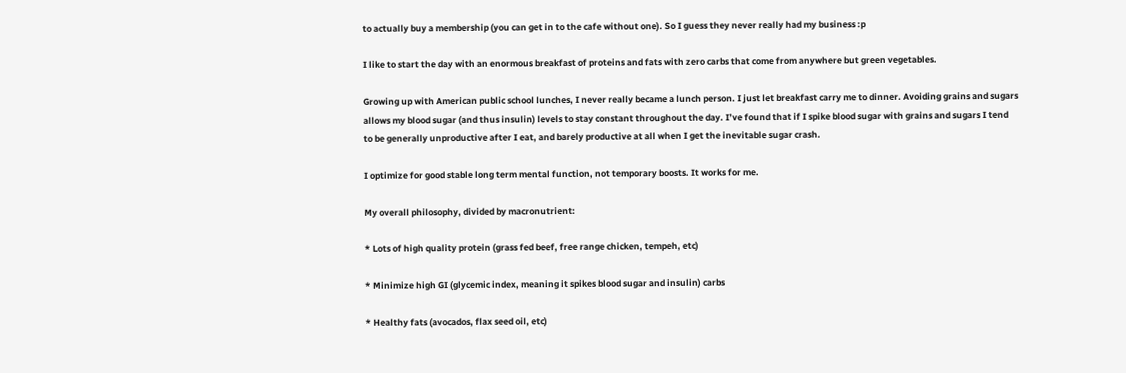to actually buy a membership (you can get in to the cafe without one). So I guess they never really had my business :p

I like to start the day with an enormous breakfast of proteins and fats with zero carbs that come from anywhere but green vegetables.

Growing up with American public school lunches, I never really became a lunch person. I just let breakfast carry me to dinner. Avoiding grains and sugars allows my blood sugar (and thus insulin) levels to stay constant throughout the day. I’ve found that if I spike blood sugar with grains and sugars I tend to be generally unproductive after I eat, and barely productive at all when I get the inevitable sugar crash.

I optimize for good stable long term mental function, not temporary boosts. It works for me.

My overall philosophy, divided by macronutrient:

* Lots of high quality protein (grass fed beef, free range chicken, tempeh, etc)

* Minimize high GI (glycemic index, meaning it spikes blood sugar and insulin) carbs

* Healthy fats (avocados, flax seed oil, etc)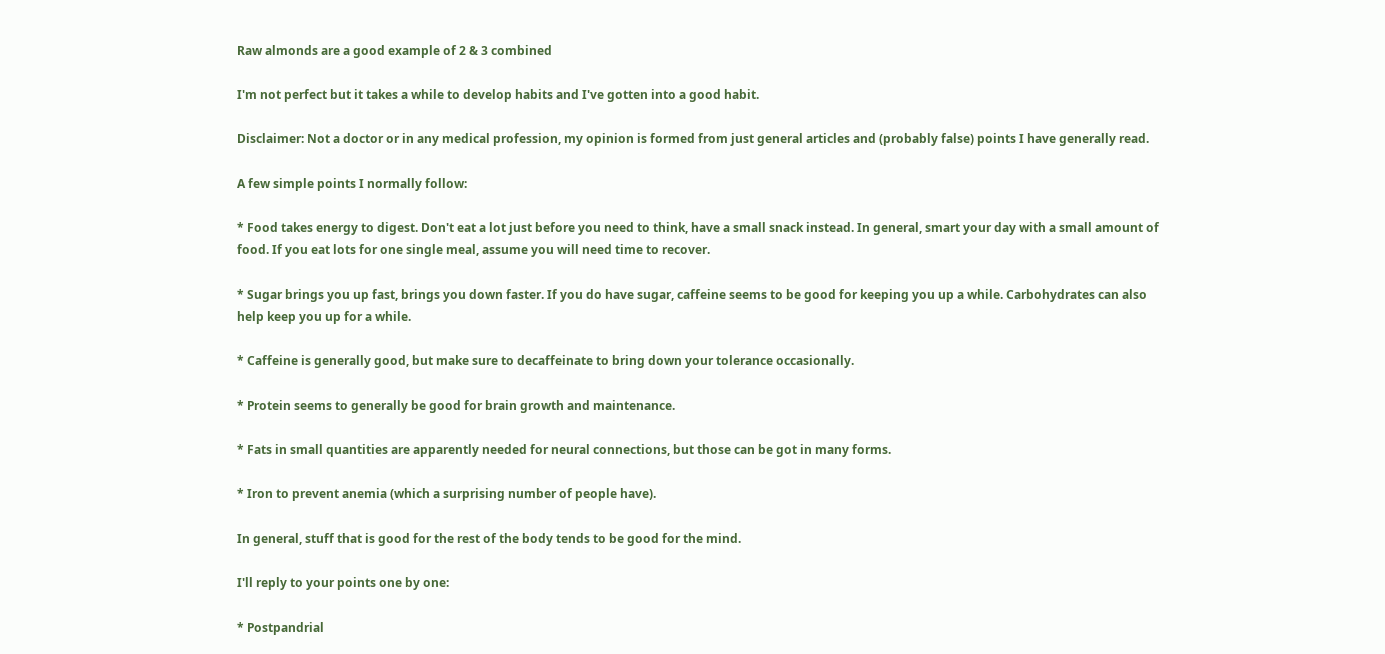Raw almonds are a good example of 2 & 3 combined

I'm not perfect but it takes a while to develop habits and I've gotten into a good habit.

Disclaimer: Not a doctor or in any medical profession, my opinion is formed from just general articles and (probably false) points I have generally read.

A few simple points I normally follow:

* Food takes energy to digest. Don't eat a lot just before you need to think, have a small snack instead. In general, smart your day with a small amount of food. If you eat lots for one single meal, assume you will need time to recover.

* Sugar brings you up fast, brings you down faster. If you do have sugar, caffeine seems to be good for keeping you up a while. Carbohydrates can also help keep you up for a while.

* Caffeine is generally good, but make sure to decaffeinate to bring down your tolerance occasionally.

* Protein seems to generally be good for brain growth and maintenance.

* Fats in small quantities are apparently needed for neural connections, but those can be got in many forms.

* Iron to prevent anemia (which a surprising number of people have).

In general, stuff that is good for the rest of the body tends to be good for the mind.

I'll reply to your points one by one:

* Postpandrial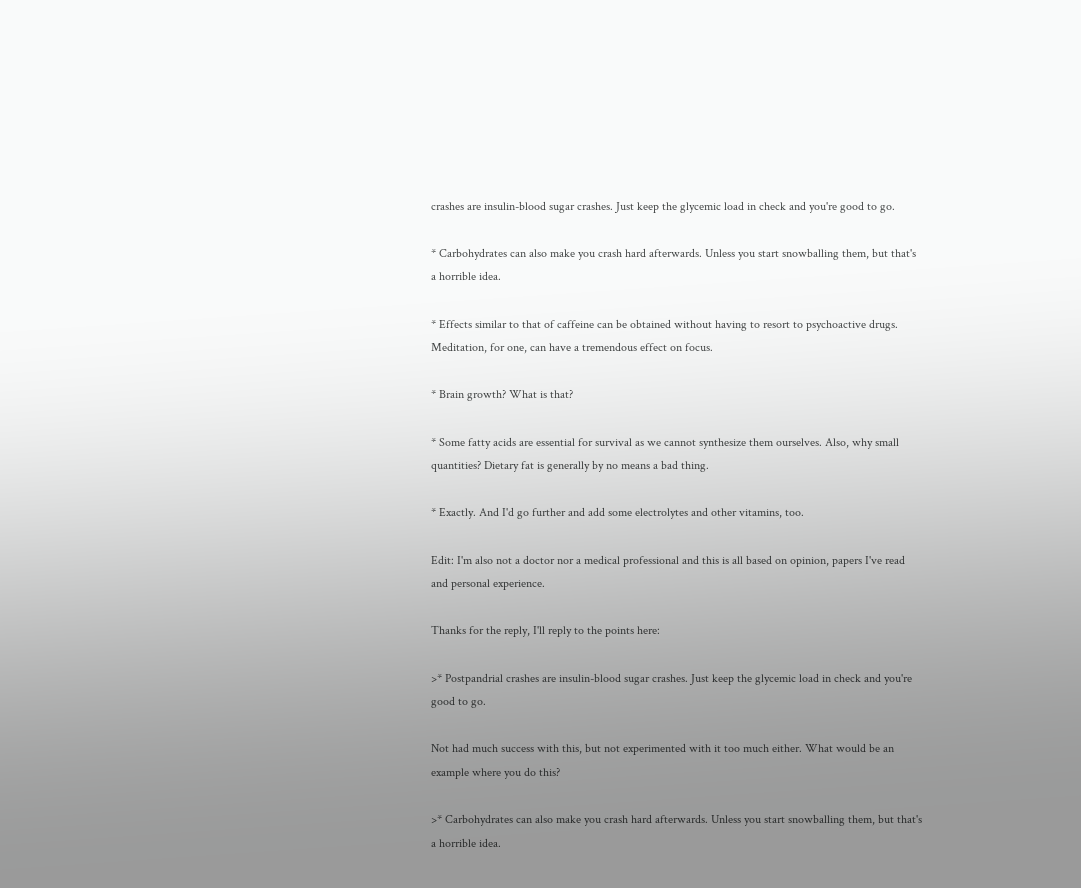crashes are insulin-blood sugar crashes. Just keep the glycemic load in check and you're good to go.

* Carbohydrates can also make you crash hard afterwards. Unless you start snowballing them, but that's a horrible idea.

* Effects similar to that of caffeine can be obtained without having to resort to psychoactive drugs. Meditation, for one, can have a tremendous effect on focus.

* Brain growth? What is that?

* Some fatty acids are essential for survival as we cannot synthesize them ourselves. Also, why small quantities? Dietary fat is generally by no means a bad thing.

* Exactly. And I'd go further and add some electrolytes and other vitamins, too.

Edit: I'm also not a doctor nor a medical professional and this is all based on opinion, papers I've read and personal experience.

Thanks for the reply, I'll reply to the points here:

>* Postpandrial crashes are insulin-blood sugar crashes. Just keep the glycemic load in check and you're good to go.

Not had much success with this, but not experimented with it too much either. What would be an example where you do this?

>* Carbohydrates can also make you crash hard afterwards. Unless you start snowballing them, but that's a horrible idea.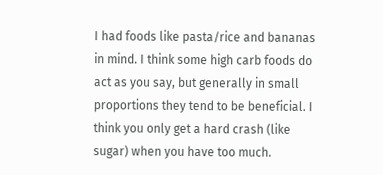I had foods like pasta/rice and bananas in mind. I think some high carb foods do act as you say, but generally in small proportions they tend to be beneficial. I think you only get a hard crash (like sugar) when you have too much.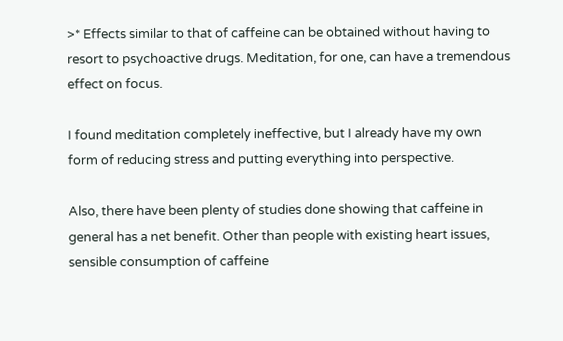>* Effects similar to that of caffeine can be obtained without having to resort to psychoactive drugs. Meditation, for one, can have a tremendous effect on focus.

I found meditation completely ineffective, but I already have my own form of reducing stress and putting everything into perspective.

Also, there have been plenty of studies done showing that caffeine in general has a net benefit. Other than people with existing heart issues, sensible consumption of caffeine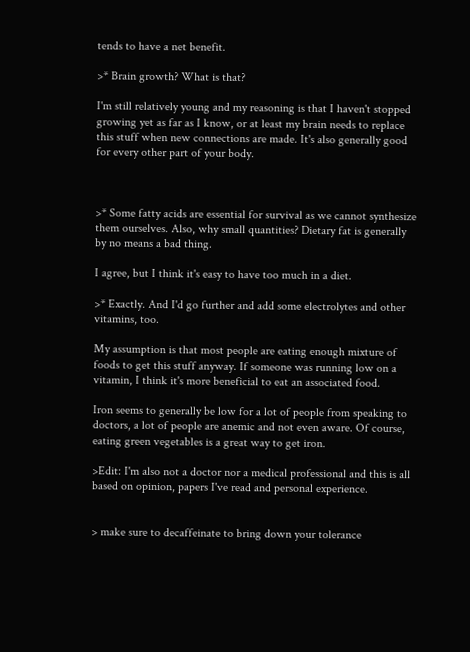tends to have a net benefit.

>* Brain growth? What is that?

I'm still relatively young and my reasoning is that I haven't stopped growing yet as far as I know, or at least my brain needs to replace this stuff when new connections are made. It's also generally good for every other part of your body.



>* Some fatty acids are essential for survival as we cannot synthesize them ourselves. Also, why small quantities? Dietary fat is generally by no means a bad thing.

I agree, but I think it's easy to have too much in a diet.

>* Exactly. And I'd go further and add some electrolytes and other vitamins, too.

My assumption is that most people are eating enough mixture of foods to get this stuff anyway. If someone was running low on a vitamin, I think it's more beneficial to eat an associated food.

Iron seems to generally be low for a lot of people from speaking to doctors, a lot of people are anemic and not even aware. Of course, eating green vegetables is a great way to get iron.

>Edit: I'm also not a doctor nor a medical professional and this is all based on opinion, papers I've read and personal experience.


> make sure to decaffeinate to bring down your tolerance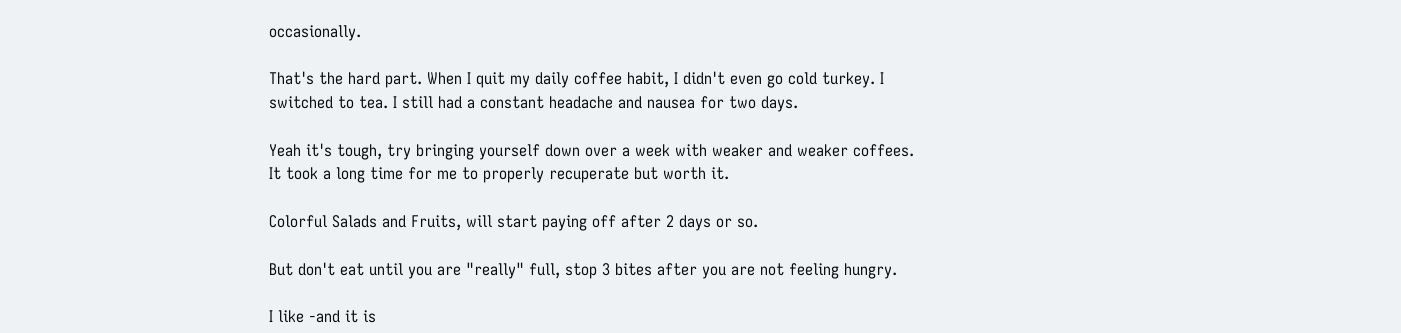occasionally.

That's the hard part. When I quit my daily coffee habit, I didn't even go cold turkey. I switched to tea. I still had a constant headache and nausea for two days.

Yeah it's tough, try bringing yourself down over a week with weaker and weaker coffees. It took a long time for me to properly recuperate but worth it.

Colorful Salads and Fruits, will start paying off after 2 days or so.

But don't eat until you are "really" full, stop 3 bites after you are not feeling hungry.

I like -and it is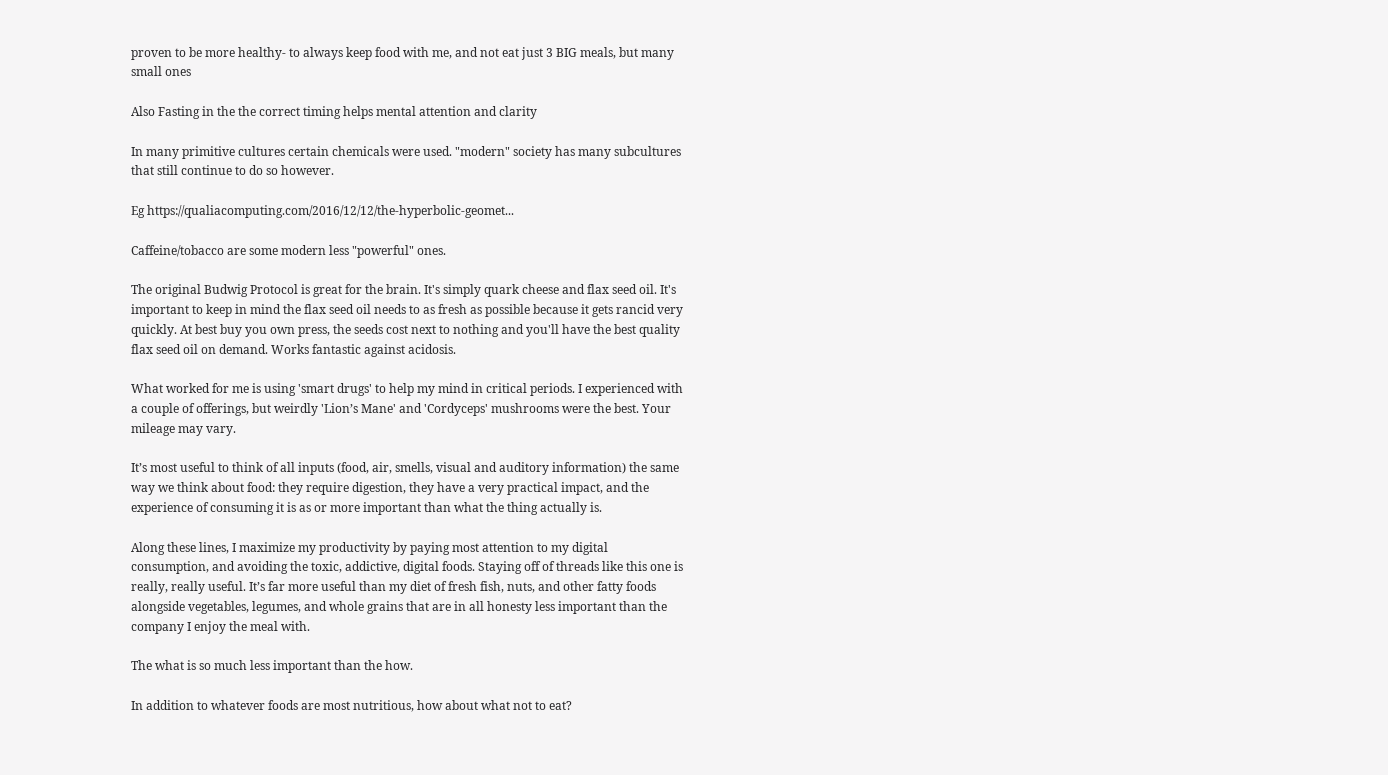proven to be more healthy- to always keep food with me, and not eat just 3 BIG meals, but many small ones

Also Fasting in the the correct timing helps mental attention and clarity

In many primitive cultures certain chemicals were used. "modern" society has many subcultures that still continue to do so however.

Eg https://qualiacomputing.com/2016/12/12/the-hyperbolic-geomet...

Caffeine/tobacco are some modern less "powerful" ones.

The original Budwig Protocol is great for the brain. It's simply quark cheese and flax seed oil. It's important to keep in mind the flax seed oil needs to as fresh as possible because it gets rancid very quickly. At best buy you own press, the seeds cost next to nothing and you'll have the best quality flax seed oil on demand. Works fantastic against acidosis.

What worked for me is using 'smart drugs' to help my mind in critical periods. I experienced with a couple of offerings, but weirdly 'Lion’s Mane' and 'Cordyceps' mushrooms were the best. Your mileage may vary.

It’s most useful to think of all inputs (food, air, smells, visual and auditory information) the same way we think about food: they require digestion, they have a very practical impact, and the experience of consuming it is as or more important than what the thing actually is.

Along these lines, I maximize my productivity by paying most attention to my digital consumption, and avoiding the toxic, addictive, digital foods. Staying off of threads like this one is really, really useful. It’s far more useful than my diet of fresh fish, nuts, and other fatty foods alongside vegetables, legumes, and whole grains that are in all honesty less important than the company I enjoy the meal with.

The what is so much less important than the how.

In addition to whatever foods are most nutritious, how about what not to eat?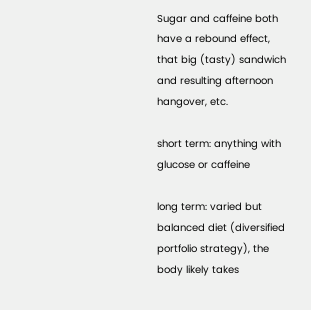Sugar and caffeine both have a rebound effect, that big (tasty) sandwich and resulting afternoon hangover, etc.

short term: anything with glucose or caffeine

long term: varied but balanced diet (diversified portfolio strategy), the body likely takes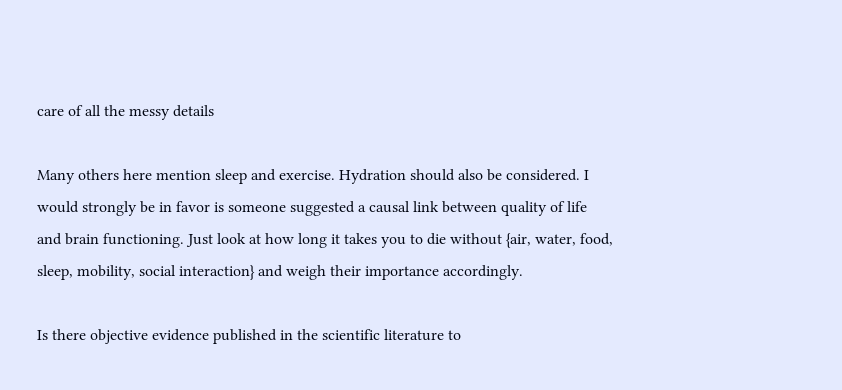care of all the messy details

Many others here mention sleep and exercise. Hydration should also be considered. I would strongly be in favor is someone suggested a causal link between quality of life and brain functioning. Just look at how long it takes you to die without {air, water, food, sleep, mobility, social interaction} and weigh their importance accordingly.

Is there objective evidence published in the scientific literature to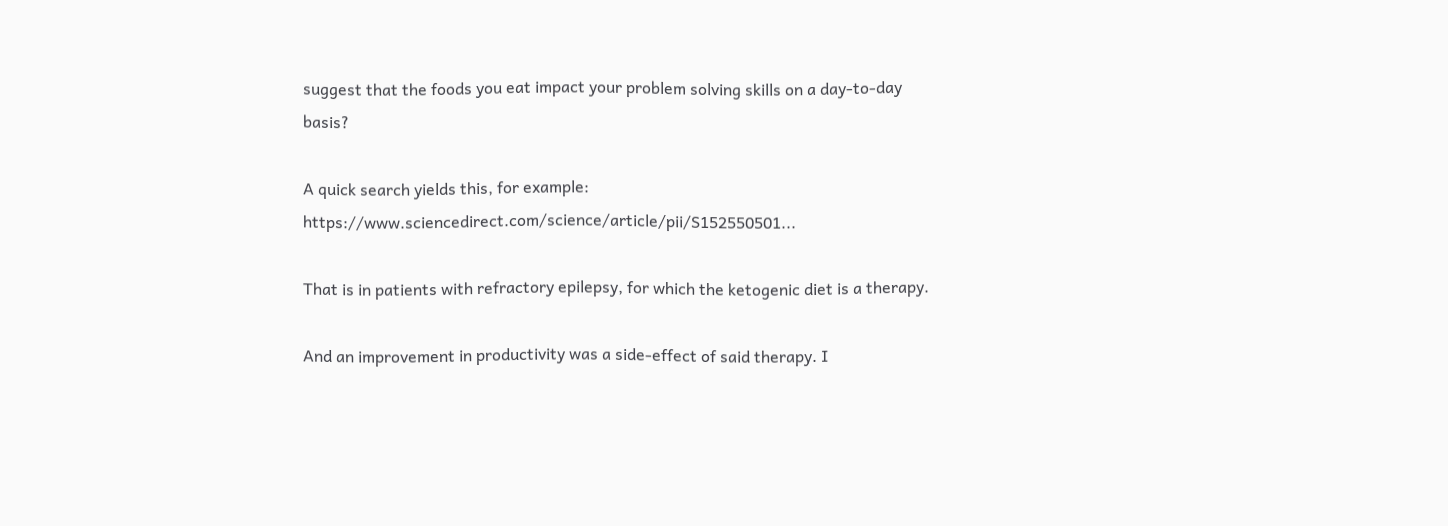suggest that the foods you eat impact your problem solving skills on a day-to-day basis?

A quick search yields this, for example: https://www.sciencedirect.com/science/article/pii/S152550501...

That is in patients with refractory epilepsy, for which the ketogenic diet is a therapy.

And an improvement in productivity was a side-effect of said therapy. I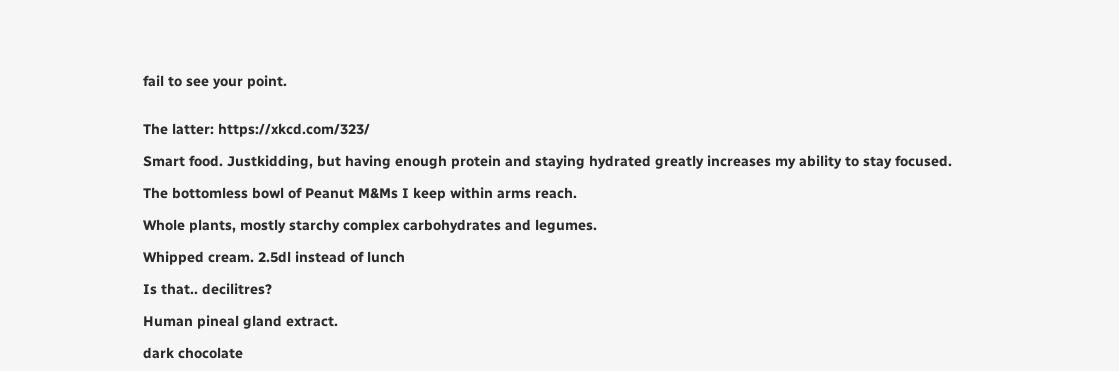fail to see your point.


The latter: https://xkcd.com/323/

Smart food. Justkidding, but having enough protein and staying hydrated greatly increases my ability to stay focused.

The bottomless bowl of Peanut M&Ms I keep within arms reach.

Whole plants, mostly starchy complex carbohydrates and legumes.

Whipped cream. 2.5dl instead of lunch

Is that.. decilitres?

Human pineal gland extract.

dark chocolate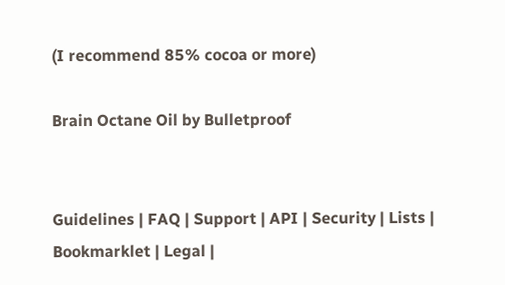(I recommend 85% cocoa or more)

Brain Octane Oil by Bulletproof


Guidelines | FAQ | Support | API | Security | Lists | Bookmarklet | Legal |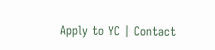Apply to YC | Contact